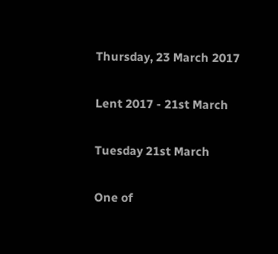Thursday, 23 March 2017

Lent 2017 - 21st March

Tuesday 21st March

One of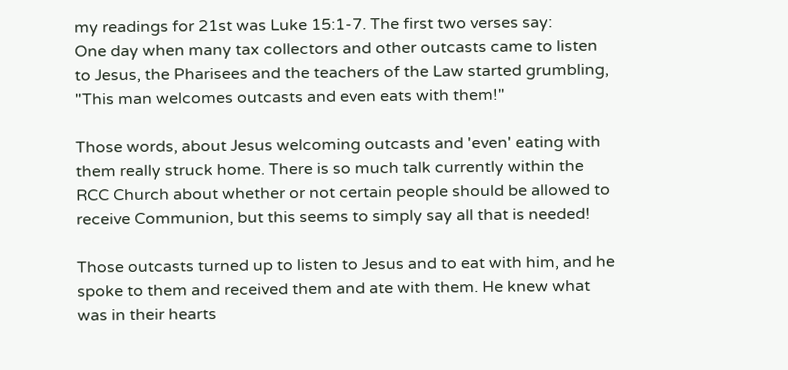my readings for 21st was Luke 15:1-7. The first two verses say:
One day when many tax collectors and other outcasts came to listen to Jesus, the Pharisees and the teachers of the Law started grumbling, "This man welcomes outcasts and even eats with them!"

Those words, about Jesus welcoming outcasts and 'even' eating with them really struck home. There is so much talk currently within the RCC Church about whether or not certain people should be allowed to receive Communion, but this seems to simply say all that is needed!

Those outcasts turned up to listen to Jesus and to eat with him, and he spoke to them and received them and ate with them. He knew what was in their hearts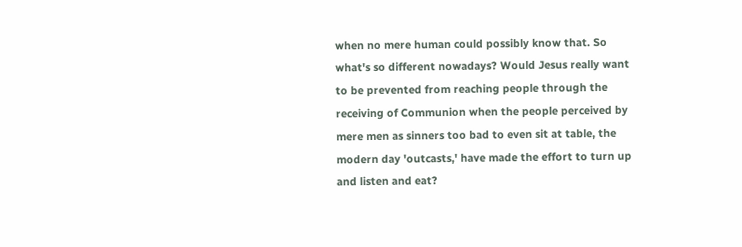when no mere human could possibly know that. So what's so different nowadays? Would Jesus really want to be prevented from reaching people through the receiving of Communion when the people perceived by mere men as sinners too bad to even sit at table, the modern day 'outcasts,' have made the effort to turn up and listen and eat?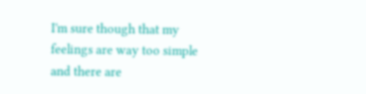I'm sure though that my feelings are way too simple and there are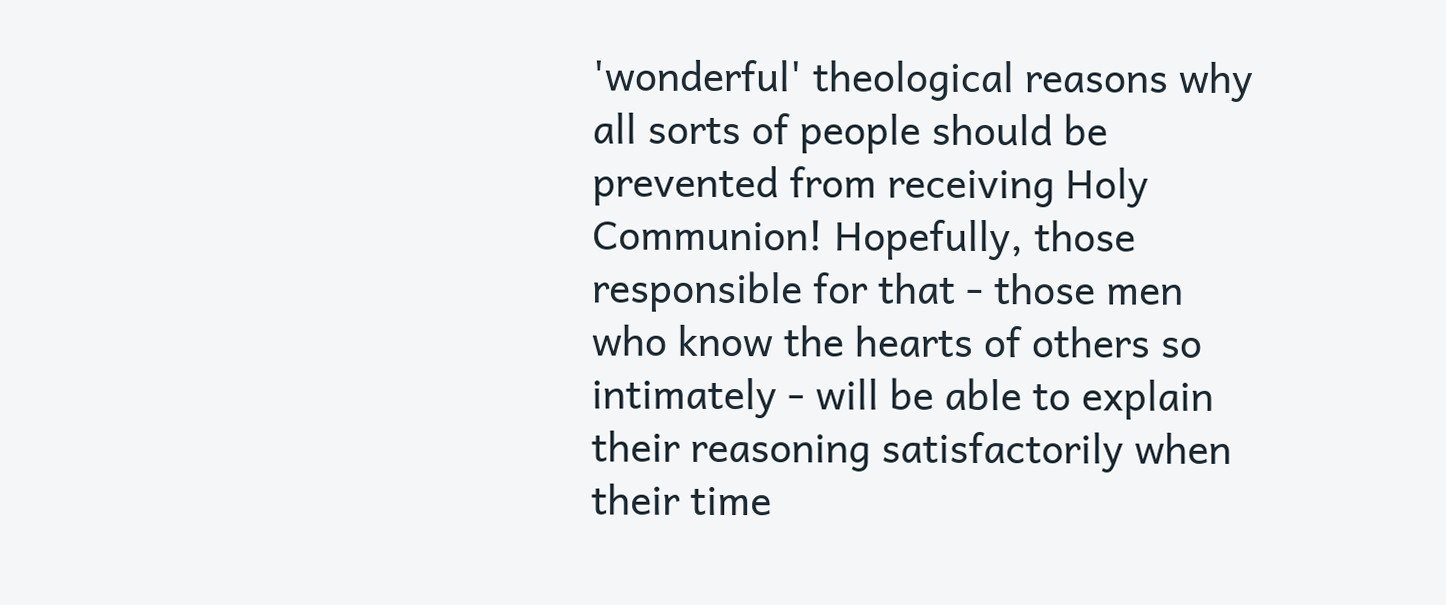'wonderful' theological reasons why all sorts of people should be prevented from receiving Holy Communion! Hopefully, those responsible for that - those men who know the hearts of others so intimately - will be able to explain their reasoning satisfactorily when their time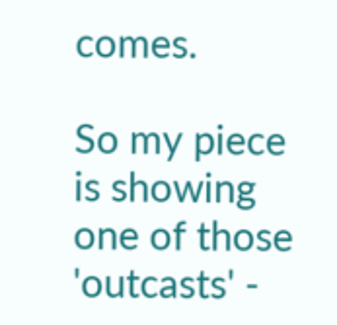comes.

So my piece is showing one of those 'outcasts' -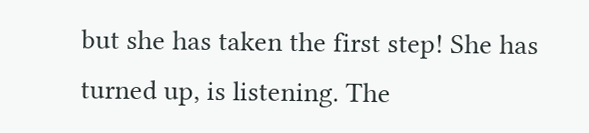but she has taken the first step! She has turned up, is listening. The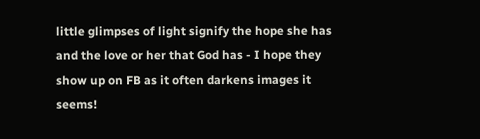little glimpses of light signify the hope she has and the love or her that God has - I hope they show up on FB as it often darkens images it seems!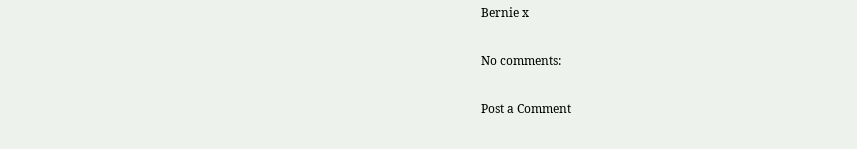Bernie x

No comments:

Post a Comment